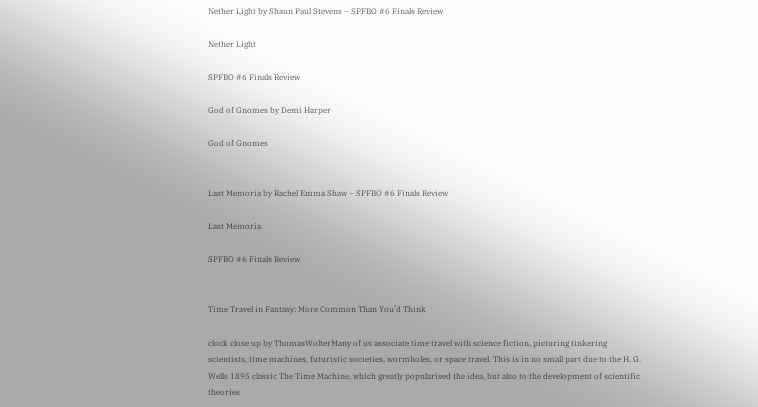Nether Light by Shaun Paul Stevens – SPFBO #6 Finals Review

Nether Light

SPFBO #6 Finals Review

God of Gnomes by Demi Harper

God of Gnomes


Last Memoria by Rachel Emma Shaw – SPFBO #6 Finals Review

Last Memoria

SPFBO #6 Finals Review


Time Travel in Fantasy: More Common Than You’d Think

clock close up by ThomasWolterMany of us associate time travel with science fiction, picturing tinkering scientists, time machines, futuristic societies, wormholes, or space travel. This is in no small part due to the H. G. Wells 1895 classic The Time Machine, which greatly popularised the idea, but also to the development of scientific theories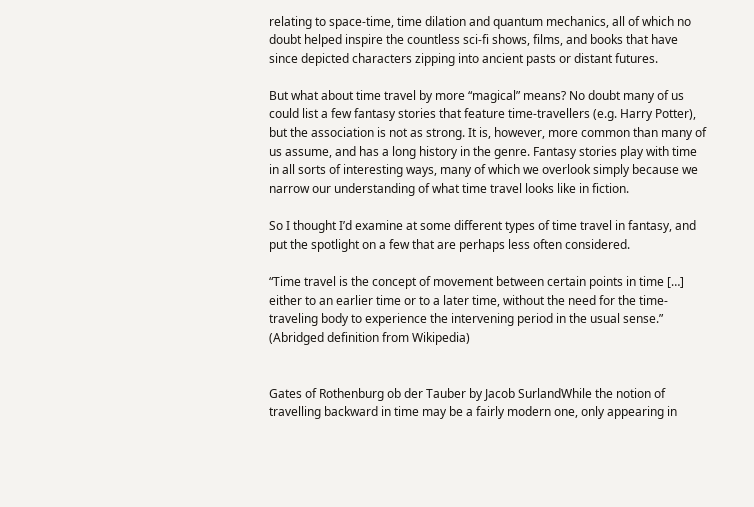relating to space-time, time dilation and quantum mechanics, all of which no doubt helped inspire the countless sci-fi shows, films, and books that have since depicted characters zipping into ancient pasts or distant futures.

But what about time travel by more “magical” means? No doubt many of us could list a few fantasy stories that feature time-travellers (e.g. Harry Potter), but the association is not as strong. It is, however, more common than many of us assume, and has a long history in the genre. Fantasy stories play with time in all sorts of interesting ways, many of which we overlook simply because we narrow our understanding of what time travel looks like in fiction.

So I thought I’d examine at some different types of time travel in fantasy, and put the spotlight on a few that are perhaps less often considered.

“Time travel is the concept of movement between certain points in time […] either to an earlier time or to a later time, without the need for the time-traveling body to experience the intervening period in the usual sense.” (Abridged definition from Wikipedia)


Gates of Rothenburg ob der Tauber by Jacob SurlandWhile the notion of travelling backward in time may be a fairly modern one, only appearing in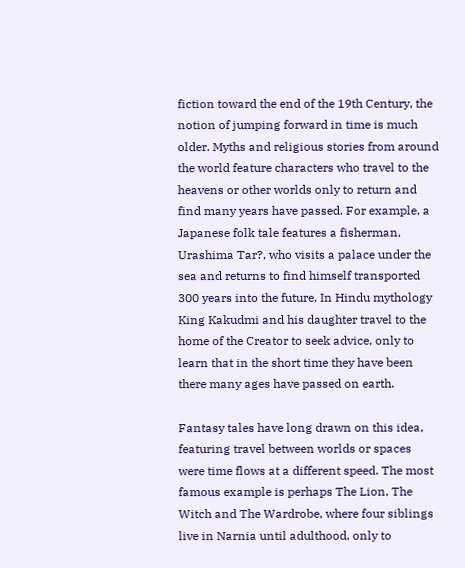fiction toward the end of the 19th Century, the notion of jumping forward in time is much older. Myths and religious stories from around the world feature characters who travel to the heavens or other worlds only to return and find many years have passed. For example, a Japanese folk tale features a fisherman, Urashima Tar?, who visits a palace under the sea and returns to find himself transported 300 years into the future. In Hindu mythology King Kakudmi and his daughter travel to the home of the Creator to seek advice, only to learn that in the short time they have been there many ages have passed on earth.

Fantasy tales have long drawn on this idea, featuring travel between worlds or spaces were time flows at a different speed. The most famous example is perhaps The Lion, The Witch and The Wardrobe, where four siblings live in Narnia until adulthood, only to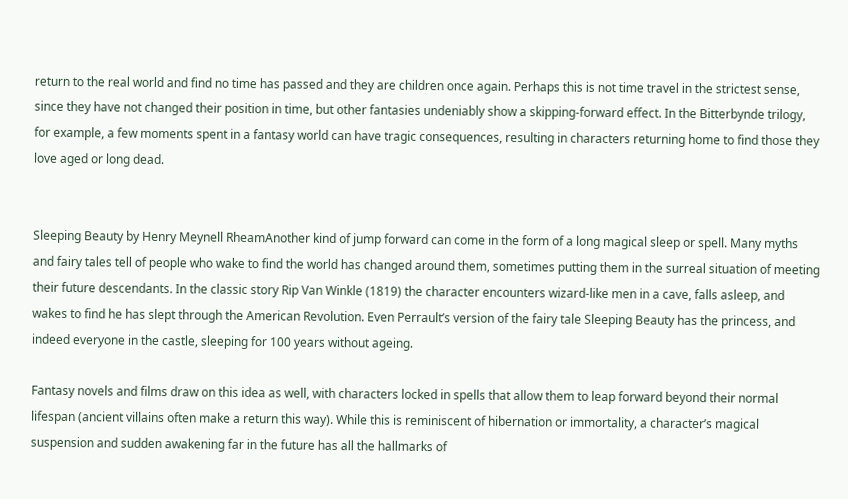return to the real world and find no time has passed and they are children once again. Perhaps this is not time travel in the strictest sense, since they have not changed their position in time, but other fantasies undeniably show a skipping-forward effect. In the Bitterbynde trilogy, for example, a few moments spent in a fantasy world can have tragic consequences, resulting in characters returning home to find those they love aged or long dead.


Sleeping Beauty by Henry Meynell RheamAnother kind of jump forward can come in the form of a long magical sleep or spell. Many myths and fairy tales tell of people who wake to find the world has changed around them, sometimes putting them in the surreal situation of meeting their future descendants. In the classic story Rip Van Winkle (1819) the character encounters wizard-like men in a cave, falls asleep, and wakes to find he has slept through the American Revolution. Even Perrault’s version of the fairy tale Sleeping Beauty has the princess, and indeed everyone in the castle, sleeping for 100 years without ageing.

Fantasy novels and films draw on this idea as well, with characters locked in spells that allow them to leap forward beyond their normal lifespan (ancient villains often make a return this way). While this is reminiscent of hibernation or immortality, a character’s magical suspension and sudden awakening far in the future has all the hallmarks of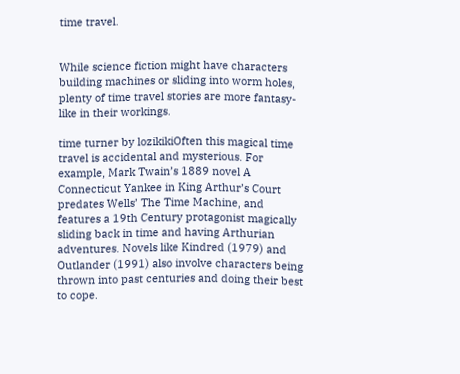time travel.


While science fiction might have characters building machines or sliding into worm holes, plenty of time travel stories are more fantasy-like in their workings.

time turner by lozikikiOften this magical time travel is accidental and mysterious. For example, Mark Twain’s 1889 novel A Connecticut Yankee in King Arthur’s Court predates Wells’ The Time Machine, and features a 19th Century protagonist magically sliding back in time and having Arthurian adventures. Novels like Kindred (1979) and Outlander (1991) also involve characters being thrown into past centuries and doing their best to cope.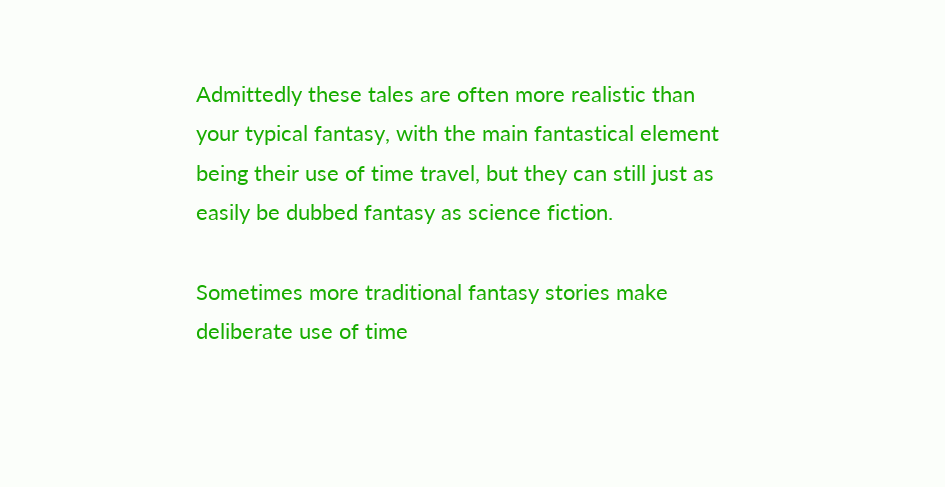Admittedly these tales are often more realistic than your typical fantasy, with the main fantastical element being their use of time travel, but they can still just as easily be dubbed fantasy as science fiction.

Sometimes more traditional fantasy stories make deliberate use of time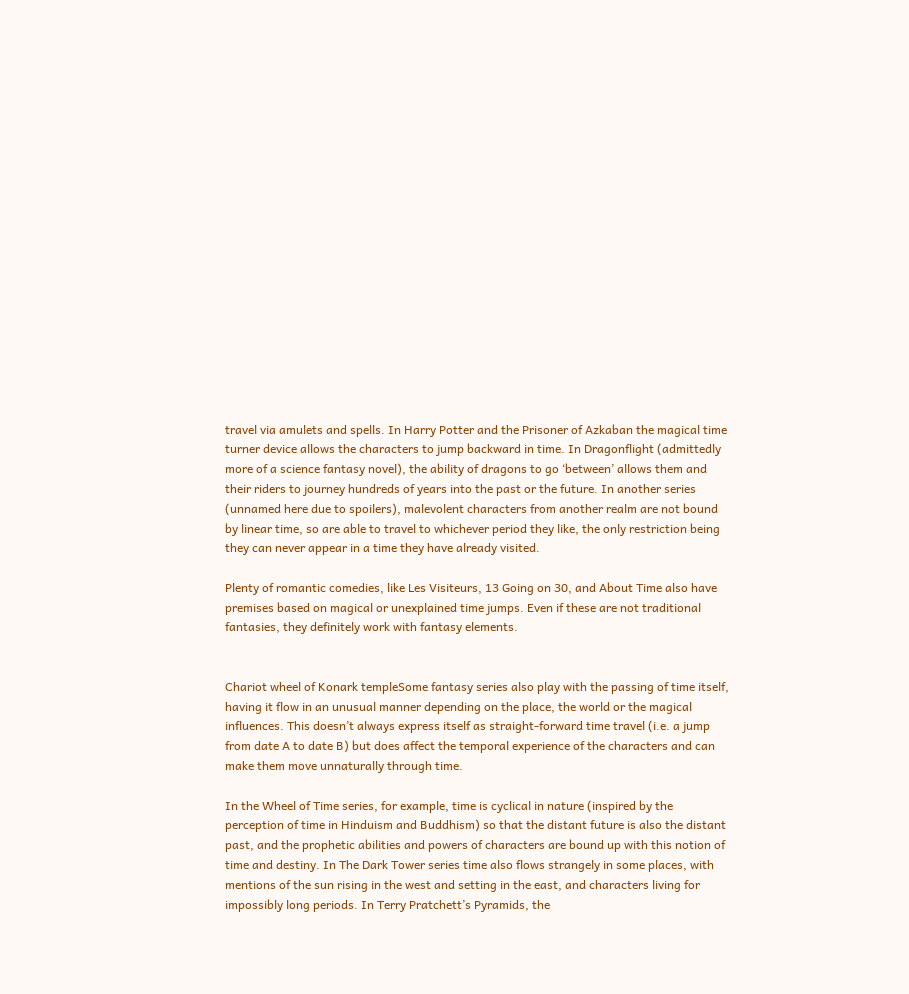travel via amulets and spells. In Harry Potter and the Prisoner of Azkaban the magical time turner device allows the characters to jump backward in time. In Dragonflight (admittedly more of a science fantasy novel), the ability of dragons to go ‘between’ allows them and their riders to journey hundreds of years into the past or the future. In another series (unnamed here due to spoilers), malevolent characters from another realm are not bound by linear time, so are able to travel to whichever period they like, the only restriction being they can never appear in a time they have already visited.

Plenty of romantic comedies, like Les Visiteurs, 13 Going on 30, and About Time also have premises based on magical or unexplained time jumps. Even if these are not traditional fantasies, they definitely work with fantasy elements.


Chariot wheel of Konark templeSome fantasy series also play with the passing of time itself, having it flow in an unusual manner depending on the place, the world or the magical influences. This doesn’t always express itself as straight-forward time travel (i.e. a jump from date A to date B) but does affect the temporal experience of the characters and can make them move unnaturally through time.

In the Wheel of Time series, for example, time is cyclical in nature (inspired by the perception of time in Hinduism and Buddhism) so that the distant future is also the distant past, and the prophetic abilities and powers of characters are bound up with this notion of time and destiny. In The Dark Tower series time also flows strangely in some places, with mentions of the sun rising in the west and setting in the east, and characters living for impossibly long periods. In Terry Pratchett’s Pyramids, the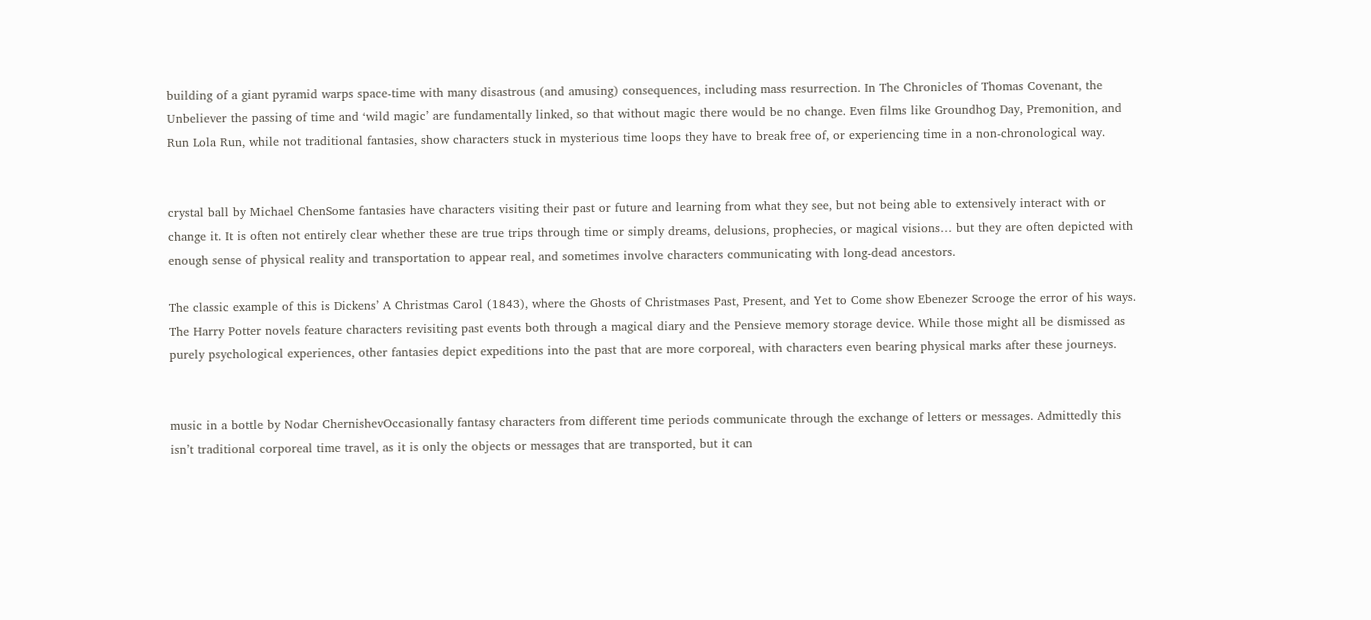building of a giant pyramid warps space-time with many disastrous (and amusing) consequences, including mass resurrection. In The Chronicles of Thomas Covenant, the Unbeliever the passing of time and ‘wild magic’ are fundamentally linked, so that without magic there would be no change. Even films like Groundhog Day, Premonition, and Run Lola Run, while not traditional fantasies, show characters stuck in mysterious time loops they have to break free of, or experiencing time in a non-chronological way.


crystal ball by Michael ChenSome fantasies have characters visiting their past or future and learning from what they see, but not being able to extensively interact with or change it. It is often not entirely clear whether these are true trips through time or simply dreams, delusions, prophecies, or magical visions… but they are often depicted with enough sense of physical reality and transportation to appear real, and sometimes involve characters communicating with long-dead ancestors.

The classic example of this is Dickens’ A Christmas Carol (1843), where the Ghosts of Christmases Past, Present, and Yet to Come show Ebenezer Scrooge the error of his ways. The Harry Potter novels feature characters revisiting past events both through a magical diary and the Pensieve memory storage device. While those might all be dismissed as purely psychological experiences, other fantasies depict expeditions into the past that are more corporeal, with characters even bearing physical marks after these journeys.


music in a bottle by Nodar ChernishevOccasionally fantasy characters from different time periods communicate through the exchange of letters or messages. Admittedly this isn’t traditional corporeal time travel, as it is only the objects or messages that are transported, but it can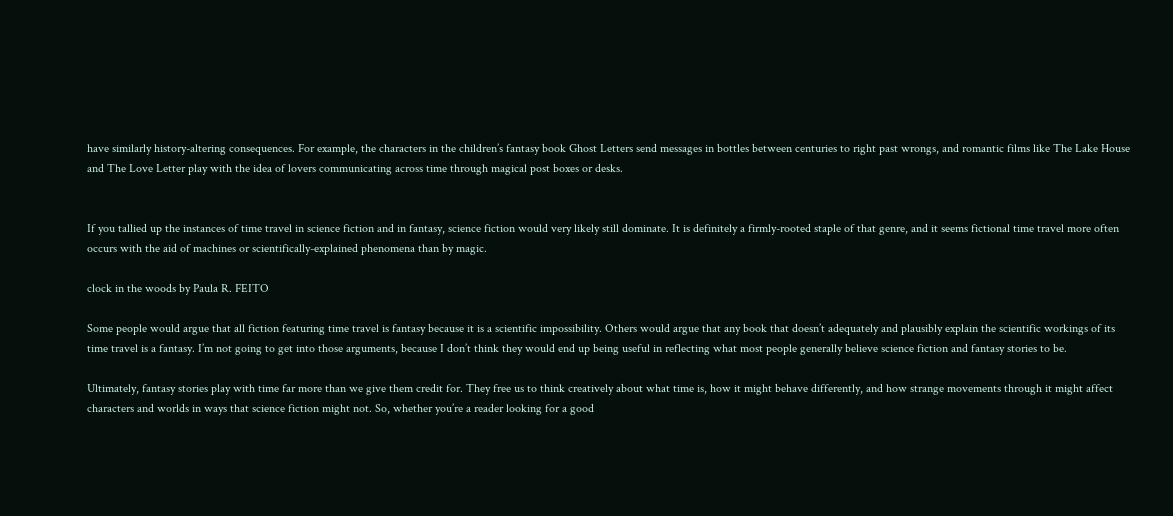have similarly history-altering consequences. For example, the characters in the children’s fantasy book Ghost Letters send messages in bottles between centuries to right past wrongs, and romantic films like The Lake House and The Love Letter play with the idea of lovers communicating across time through magical post boxes or desks.


If you tallied up the instances of time travel in science fiction and in fantasy, science fiction would very likely still dominate. It is definitely a firmly-rooted staple of that genre, and it seems fictional time travel more often occurs with the aid of machines or scientifically-explained phenomena than by magic.

clock in the woods by Paula R. FEITO

Some people would argue that all fiction featuring time travel is fantasy because it is a scientific impossibility. Others would argue that any book that doesn’t adequately and plausibly explain the scientific workings of its time travel is a fantasy. I’m not going to get into those arguments, because I don’t think they would end up being useful in reflecting what most people generally believe science fiction and fantasy stories to be.

Ultimately, fantasy stories play with time far more than we give them credit for. They free us to think creatively about what time is, how it might behave differently, and how strange movements through it might affect characters and worlds in ways that science fiction might not. So, whether you’re a reader looking for a good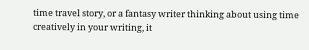time travel story, or a fantasy writer thinking about using time creatively in your writing, it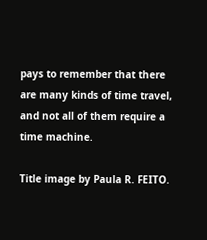pays to remember that there are many kinds of time travel, and not all of them require a time machine.

Title image by Paula R. FEITO.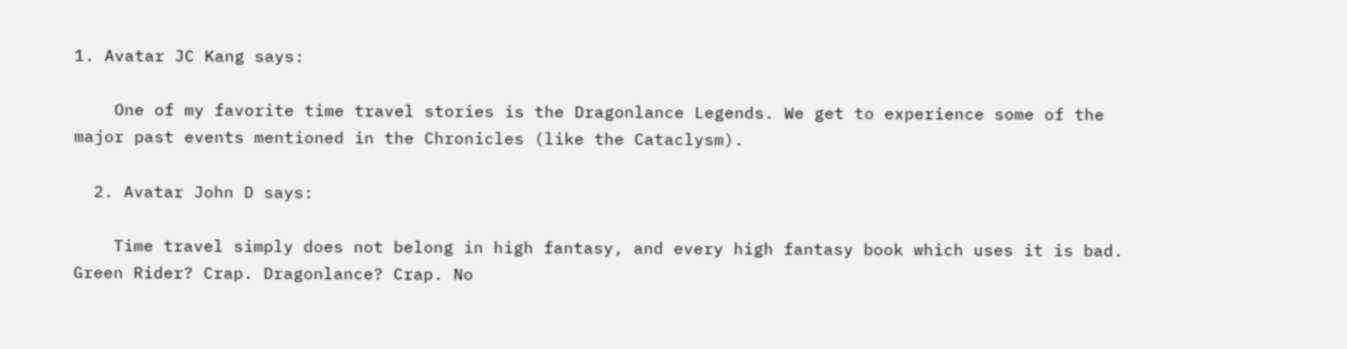1. Avatar JC Kang says:

    One of my favorite time travel stories is the Dragonlance Legends. We get to experience some of the major past events mentioned in the Chronicles (like the Cataclysm).

  2. Avatar John D says:

    Time travel simply does not belong in high fantasy, and every high fantasy book which uses it is bad. Green Rider? Crap. Dragonlance? Crap. No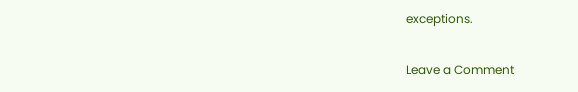exceptions.

Leave a Comment